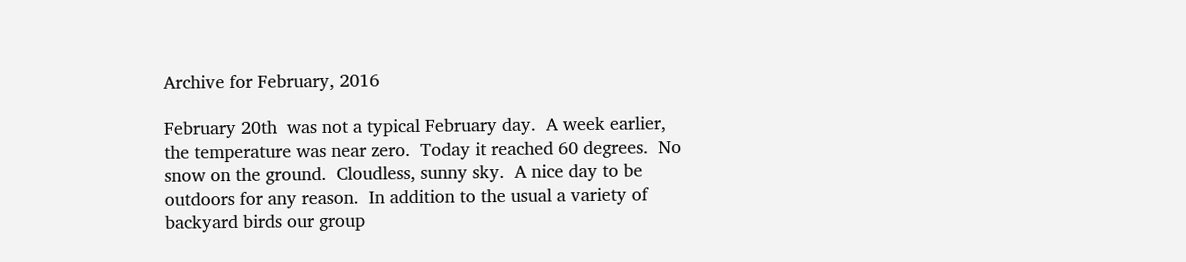Archive for February, 2016

February 20th  was not a typical February day.  A week earlier, the temperature was near zero.  Today it reached 60 degrees.  No snow on the ground.  Cloudless, sunny sky.  A nice day to be outdoors for any reason.  In addition to the usual a variety of backyard birds our group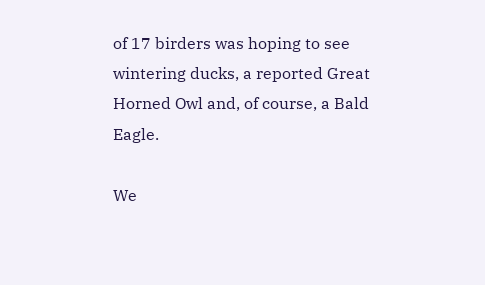of 17 birders was hoping to see wintering ducks, a reported Great Horned Owl and, of course, a Bald Eagle.

We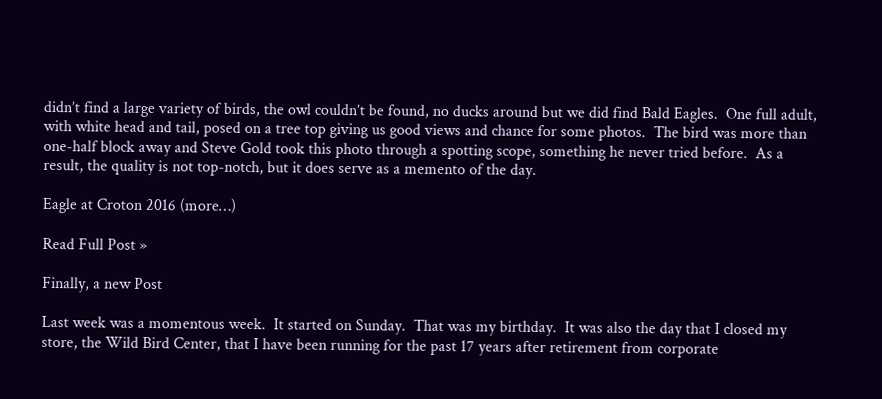didn’t find a large variety of birds, the owl couldn’t be found, no ducks around but we did find Bald Eagles.  One full adult, with white head and tail, posed on a tree top giving us good views and chance for some photos.  The bird was more than one-half block away and Steve Gold took this photo through a spotting scope, something he never tried before.  As a result, the quality is not top-notch, but it does serve as a memento of the day.

Eagle at Croton 2016 (more…)

Read Full Post »

Finally, a new Post

Last week was a momentous week.  It started on Sunday.  That was my birthday.  It was also the day that I closed my store, the Wild Bird Center, that I have been running for the past 17 years after retirement from corporate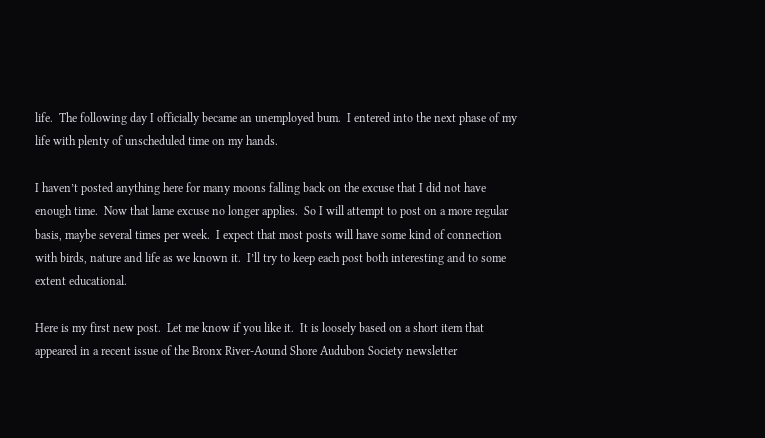life.  The following day I officially became an unemployed bum.  I entered into the next phase of my life with plenty of unscheduled time on my hands.

I haven’t posted anything here for many moons falling back on the excuse that I did not have enough time.  Now that lame excuse no longer applies.  So I will attempt to post on a more regular basis, maybe several times per week.  I expect that most posts will have some kind of connection with birds, nature and life as we known it.  I’ll try to keep each post both interesting and to some extent educational.

Here is my first new post.  Let me know if you like it.  It is loosely based on a short item that appeared in a recent issue of the Bronx River-Aound Shore Audubon Society newsletter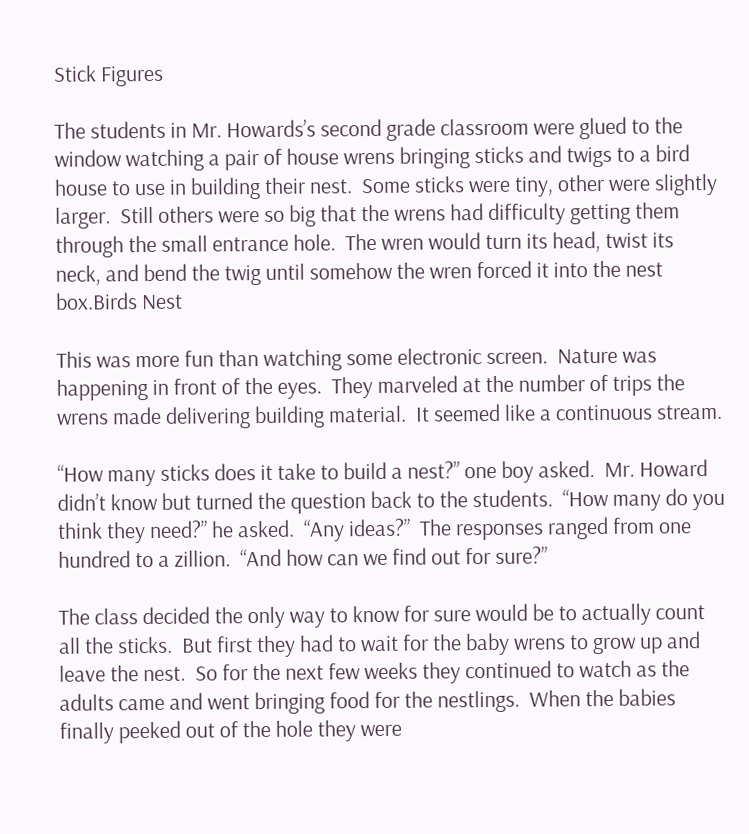Stick Figures

The students in Mr. Howards’s second grade classroom were glued to the window watching a pair of house wrens bringing sticks and twigs to a bird house to use in building their nest.  Some sticks were tiny, other were slightly larger.  Still others were so big that the wrens had difficulty getting them through the small entrance hole.  The wren would turn its head, twist its neck, and bend the twig until somehow the wren forced it into the nest box.Birds Nest

This was more fun than watching some electronic screen.  Nature was happening in front of the eyes.  They marveled at the number of trips the wrens made delivering building material.  It seemed like a continuous stream.

“How many sticks does it take to build a nest?” one boy asked.  Mr. Howard didn’t know but turned the question back to the students.  “How many do you think they need?” he asked.  “Any ideas?”  The responses ranged from one hundred to a zillion.  “And how can we find out for sure?”

The class decided the only way to know for sure would be to actually count all the sticks.  But first they had to wait for the baby wrens to grow up and leave the nest.  So for the next few weeks they continued to watch as the adults came and went bringing food for the nestlings.  When the babies finally peeked out of the hole they were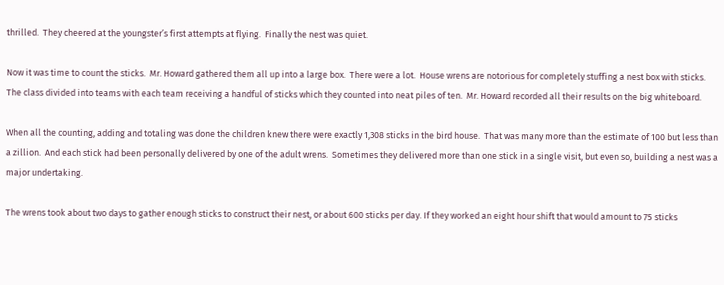thrilled.  They cheered at the youngster’s first attempts at flying.  Finally the nest was quiet.

Now it was time to count the sticks.  Mr. Howard gathered them all up into a large box.  There were a lot.  House wrens are notorious for completely stuffing a nest box with sticks.  The class divided into teams with each team receiving a handful of sticks which they counted into neat piles of ten.  Mr. Howard recorded all their results on the big whiteboard.

When all the counting, adding and totaling was done the children knew there were exactly 1,308 sticks in the bird house.  That was many more than the estimate of 100 but less than a zillion.  And each stick had been personally delivered by one of the adult wrens.  Sometimes they delivered more than one stick in a single visit, but even so, building a nest was a major undertaking.

The wrens took about two days to gather enough sticks to construct their nest, or about 600 sticks per day. If they worked an eight hour shift that would amount to 75 sticks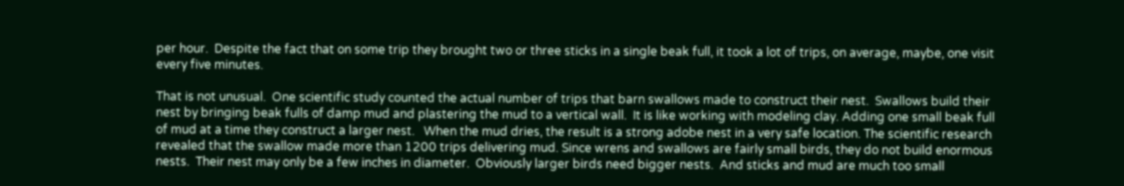per hour.  Despite the fact that on some trip they brought two or three sticks in a single beak full, it took a lot of trips, on average, maybe, one visit every five minutes.

That is not unusual.  One scientific study counted the actual number of trips that barn swallows made to construct their nest.  Swallows build their nest by bringing beak fulls of damp mud and plastering the mud to a vertical wall.  It is like working with modeling clay. Adding one small beak full of mud at a time they construct a larger nest.   When the mud dries, the result is a strong adobe nest in a very safe location. The scientific research revealed that the swallow made more than 1200 trips delivering mud. Since wrens and swallows are fairly small birds, they do not build enormous nests.  Their nest may only be a few inches in diameter.  Obviously larger birds need bigger nests.  And sticks and mud are much too small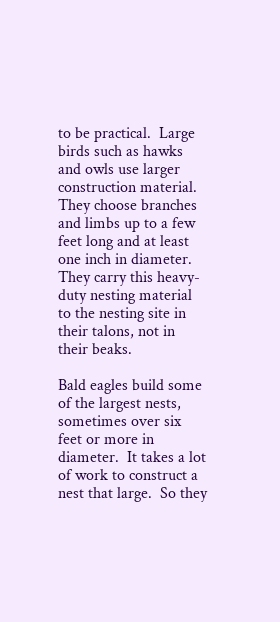to be practical.  Large birds such as hawks and owls use larger construction material.  They choose branches and limbs up to a few feet long and at least one inch in diameter.  They carry this heavy-duty nesting material to the nesting site in their talons, not in their beaks.

Bald eagles build some of the largest nests, sometimes over six feet or more in diameter.  It takes a lot of work to construct a nest that large.  So they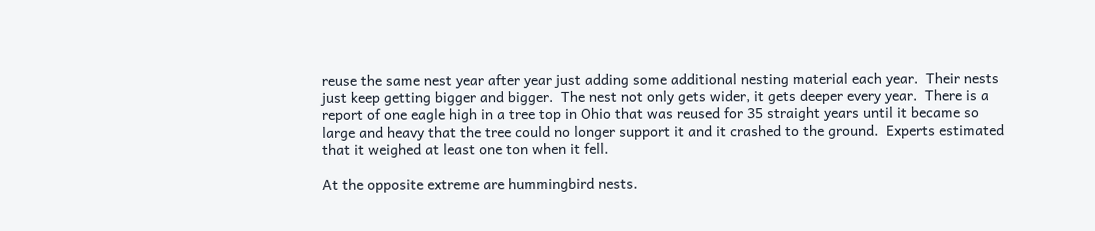reuse the same nest year after year just adding some additional nesting material each year.  Their nests just keep getting bigger and bigger.  The nest not only gets wider, it gets deeper every year.  There is a report of one eagle high in a tree top in Ohio that was reused for 35 straight years until it became so large and heavy that the tree could no longer support it and it crashed to the ground.  Experts estimated that it weighed at least one ton when it fell.

At the opposite extreme are hummingbird nests.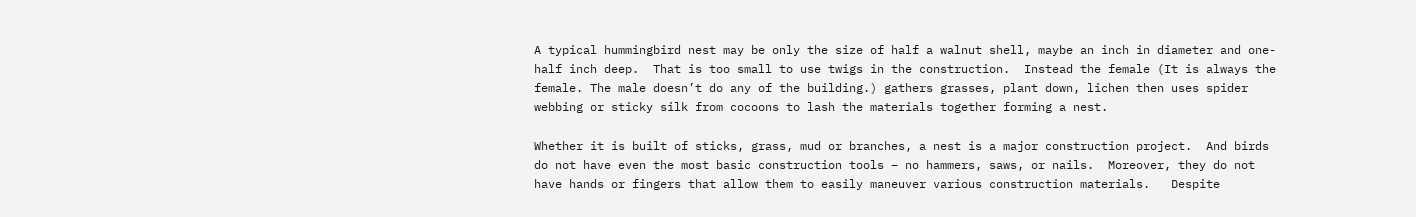A typical hummingbird nest may be only the size of half a walnut shell, maybe an inch in diameter and one-half inch deep.  That is too small to use twigs in the construction.  Instead the female (It is always the female. The male doesn’t do any of the building.) gathers grasses, plant down, lichen then uses spider webbing or sticky silk from cocoons to lash the materials together forming a nest.

Whether it is built of sticks, grass, mud or branches, a nest is a major construction project.  And birds do not have even the most basic construction tools – no hammers, saws, or nails.  Moreover, they do not have hands or fingers that allow them to easily maneuver various construction materials.   Despite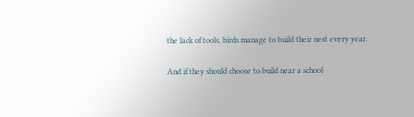the lack of tools, birds manage to build their nest every year.

And if they should choose to build near a school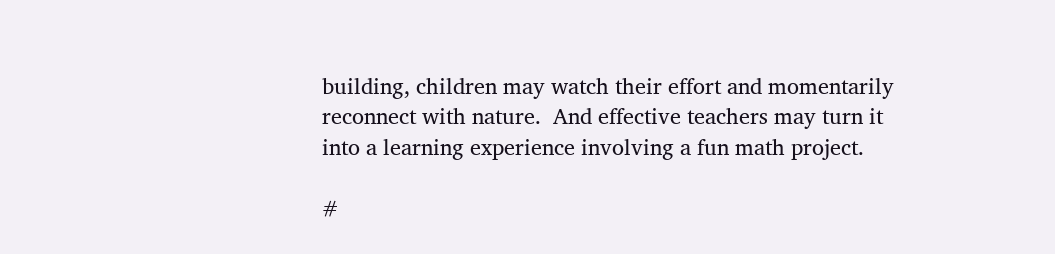building, children may watch their effort and momentarily reconnect with nature.  And effective teachers may turn it into a learning experience involving a fun math project.

#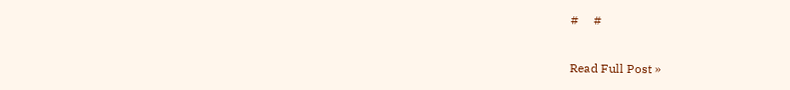#     #

Read Full Post »